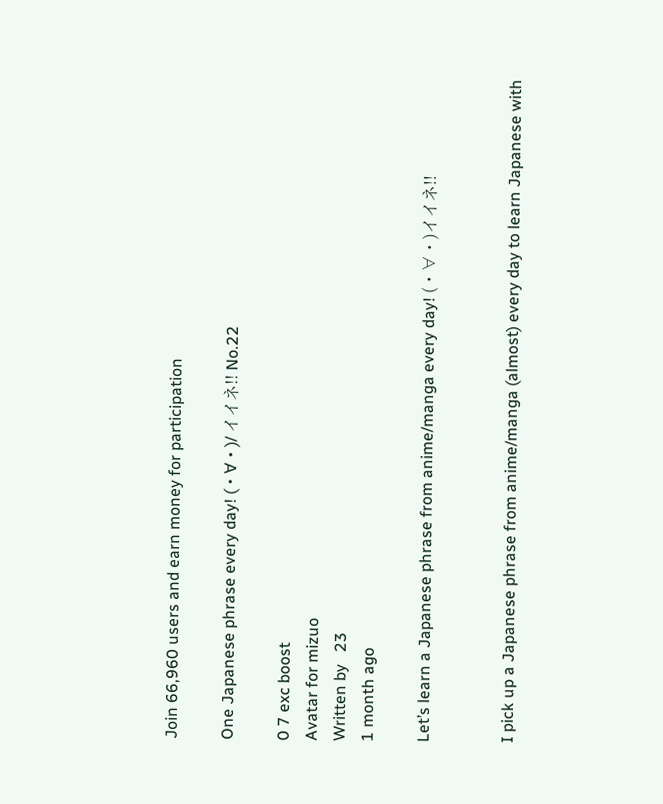Join 66,960 users and earn money for participation

One Japanese phrase every day! (・∀・)/ イイネ!! No.22

0 7 exc boost
Avatar for mizuo
Written by   23
1 month ago

Let’s learn a Japanese phrase from anime/manga every day! (・∀・)イイネ!!


I pick up a Japanese phrase from anime/manga (almost) every day to learn Japanese with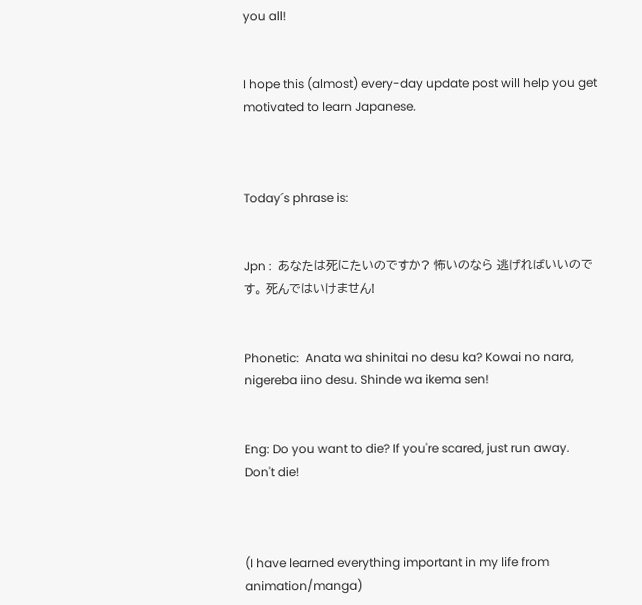you all!


I hope this (almost) every-day update post will help you get motivated to learn Japanese.



Today´s phrase is:


Jpn :  あなたは死にたいのですか? 怖いのなら 逃げればいいのです。 死んではいけません!


Phonetic:  Anata wa shinitai no desu ka? Kowai no nara, nigereba iino desu. Shinde wa ikema sen!


Eng: Do you want to die? If you're scared, just run away. Don't die!



(I have learned everything important in my life from animation/manga)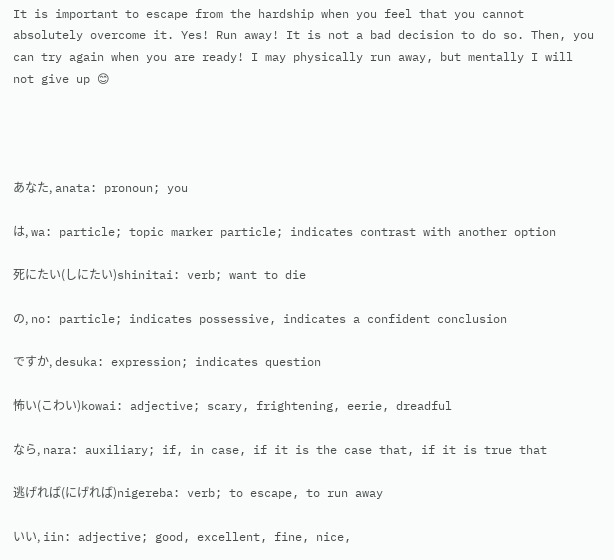It is important to escape from the hardship when you feel that you cannot absolutely overcome it. Yes! Run away! It is not a bad decision to do so. Then, you can try again when you are ready! I may physically run away, but mentally I will not give up 😊




あなた, anata: pronoun; you

は, wa: particle; topic marker particle; indicates contrast with another option

死にたい(しにたい)shinitai: verb; want to die

の, no: particle; indicates possessive, indicates a confident conclusion

ですか, desuka: expression; indicates question

怖い(こわい)kowai: adjective; scary, frightening, eerie, dreadful

なら, nara: auxiliary; if, in case, if it is the case that, if it is true that

逃げれば(にげれば)nigereba: verb; to escape, to run away

いい, iin: adjective; good, excellent, fine, nice,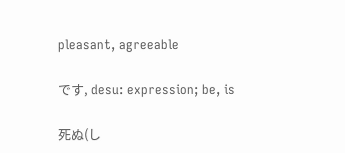pleasant, agreeable

です, desu: expression; be, is

死ぬ(し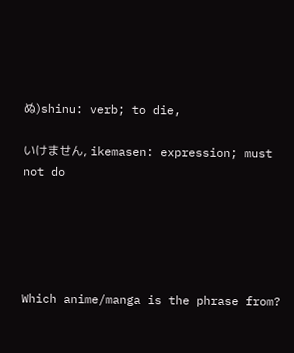ぬ)shinu: verb; to die,

いけません, ikemasen: expression; must not do





Which anime/manga is the phrase from?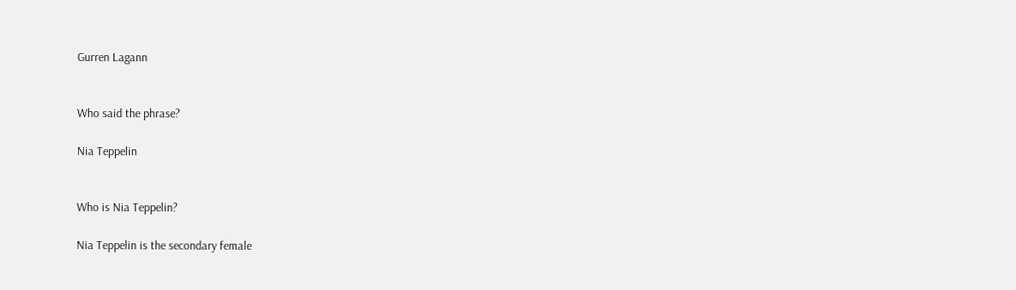Gurren Lagann


Who said the phrase?

Nia Teppelin


Who is Nia Teppelin?

Nia Teppelin is the secondary female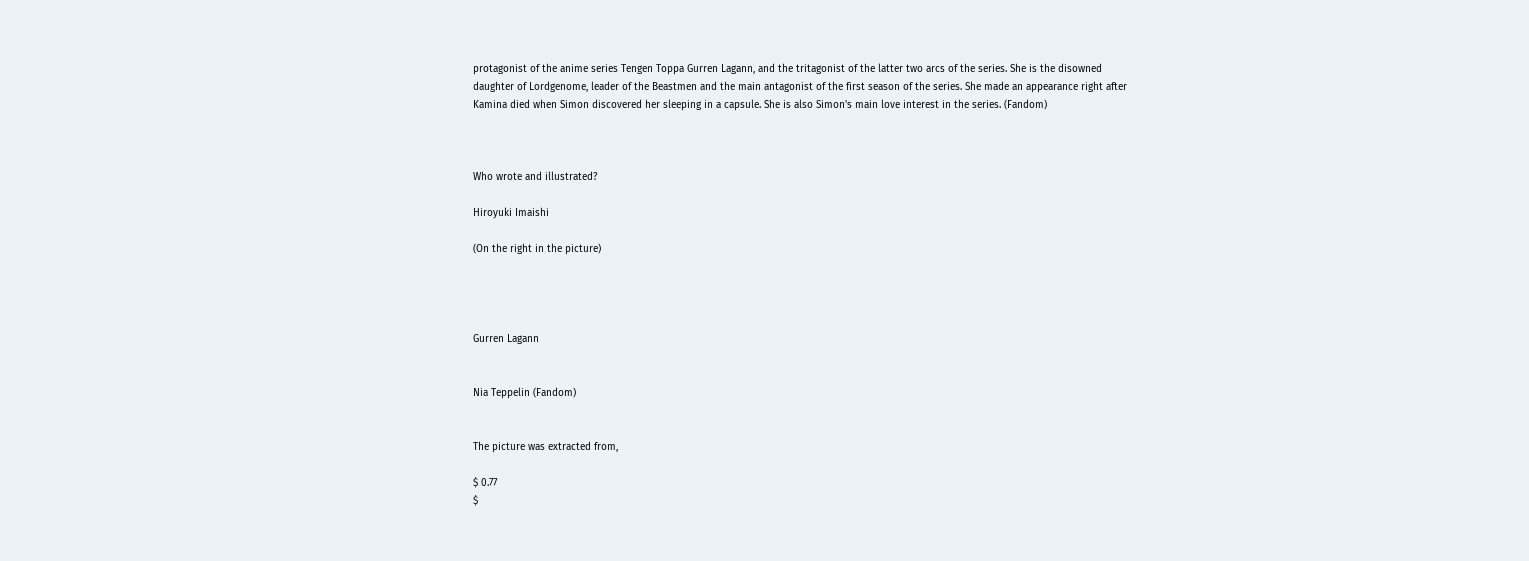protagonist of the anime series Tengen Toppa Gurren Lagann, and the tritagonist of the latter two arcs of the series. She is the disowned daughter of Lordgenome, leader of the Beastmen and the main antagonist of the first season of the series. She made an appearance right after Kamina died when Simon discovered her sleeping in a capsule. She is also Simon's main love interest in the series. (Fandom)



Who wrote and illustrated?

Hiroyuki Imaishi

(On the right in the picture)




Gurren Lagann


Nia Teppelin (Fandom)


The picture was extracted from,

$ 0.77
$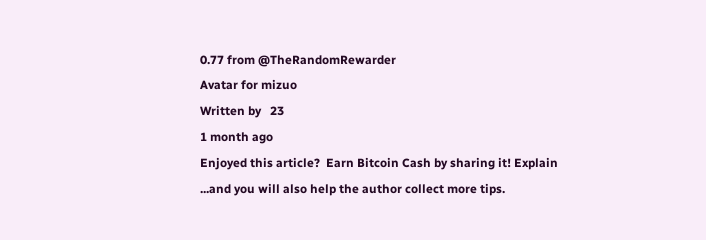0.77 from @TheRandomRewarder
Avatar for mizuo
Written by   23
1 month ago
Enjoyed this article?  Earn Bitcoin Cash by sharing it! Explain
...and you will also help the author collect more tips.